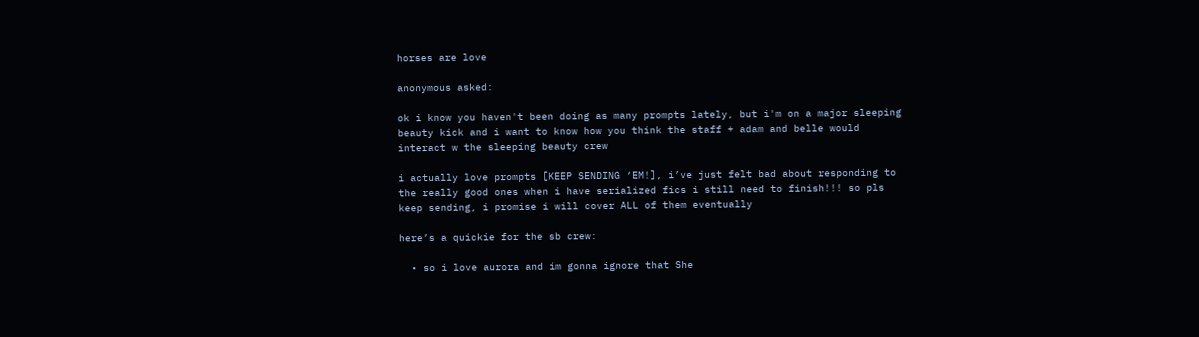horses are love

anonymous asked:

ok i know you haven't been doing as many prompts lately, but i'm on a major sleeping beauty kick and i want to know how you think the staff + adam and belle would interact w the sleeping beauty crew

i actually love prompts [KEEP SENDING ‘EM!], i’ve just felt bad about responding to the really good ones when i have serialized fics i still need to finish!!! so pls keep sending, i promise i will cover ALL of them eventually

here’s a quickie for the sb crew:

  • so i love aurora and im gonna ignore that She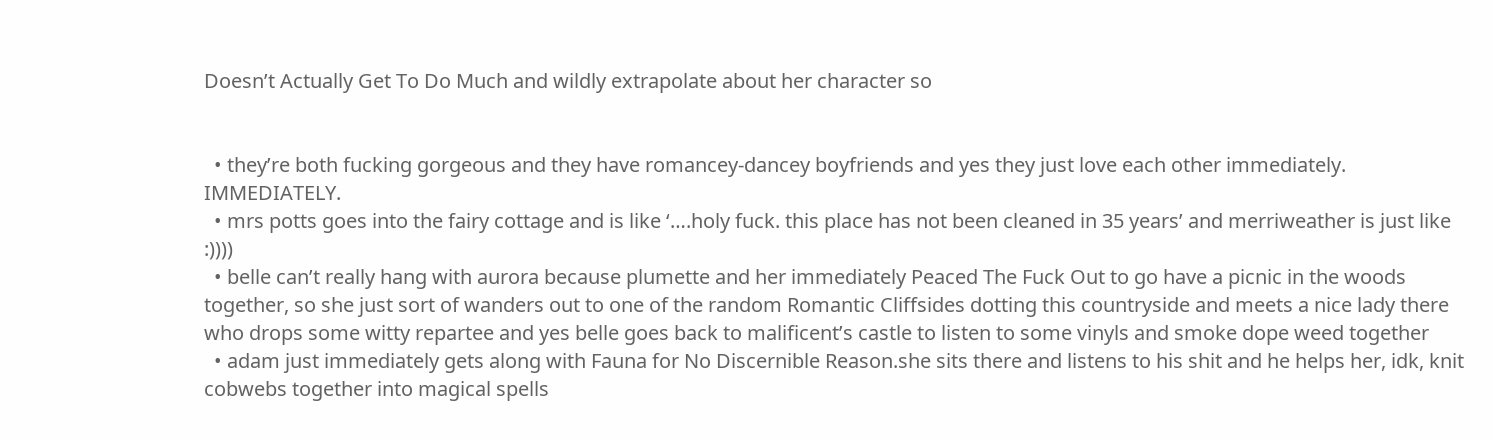Doesn’t Actually Get To Do Much and wildly extrapolate about her character so


  • they’re both fucking gorgeous and they have romancey-dancey boyfriends and yes they just love each other immediately. IMMEDIATELY.
  • mrs potts goes into the fairy cottage and is like ‘….holy fuck. this place has not been cleaned in 35 years’ and merriweather is just like :))))
  • belle can’t really hang with aurora because plumette and her immediately Peaced The Fuck Out to go have a picnic in the woods together, so she just sort of wanders out to one of the random Romantic Cliffsides dotting this countryside and meets a nice lady there who drops some witty repartee and yes belle goes back to malificent’s castle to listen to some vinyls and smoke dope weed together
  • adam just immediately gets along with Fauna for No Discernible Reason.she sits there and listens to his shit and he helps her, idk, knit cobwebs together into magical spells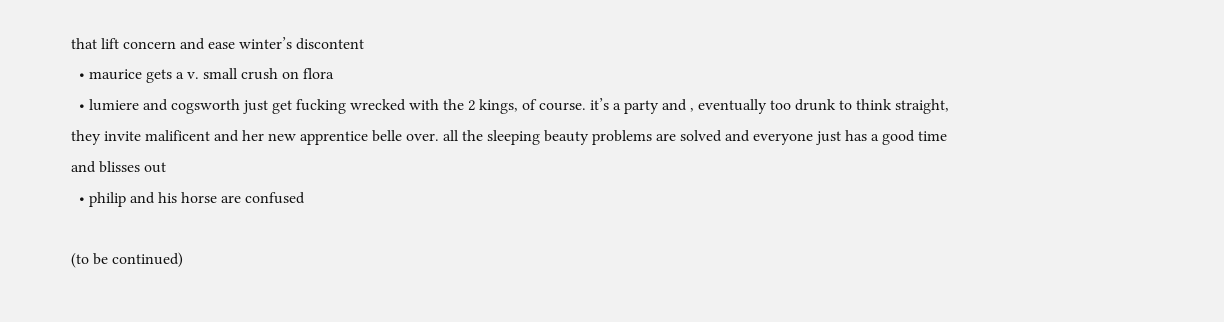that lift concern and ease winter’s discontent
  • maurice gets a v. small crush on flora
  • lumiere and cogsworth just get fucking wrecked with the 2 kings, of course. it’s a party and , eventually too drunk to think straight, they invite malificent and her new apprentice belle over. all the sleeping beauty problems are solved and everyone just has a good time and blisses out
  • philip and his horse are confused

(to be continued)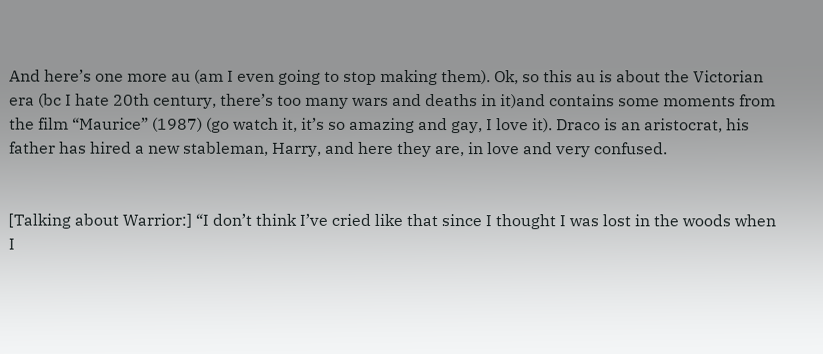And here’s one more au (am I even going to stop making them). Ok, so this au is about the Victorian era (bc I hate 20th century, there’s too many wars and deaths in it)and contains some moments from the film “Maurice” (1987) (go watch it, it’s so amazing and gay, I love it). Draco is an aristocrat, his father has hired a new stableman, Harry, and here they are, in love and very confused.


[Talking about Warrior:] “I don’t think I’ve cried like that since I thought I was lost in the woods when I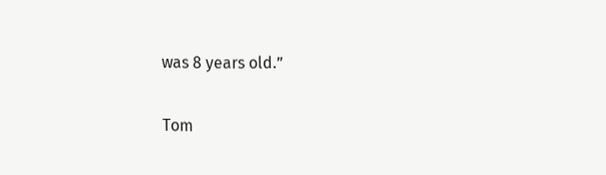was 8 years old.”

Tom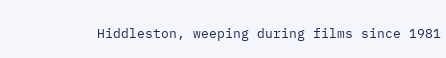Hiddleston, weeping during films since 1981